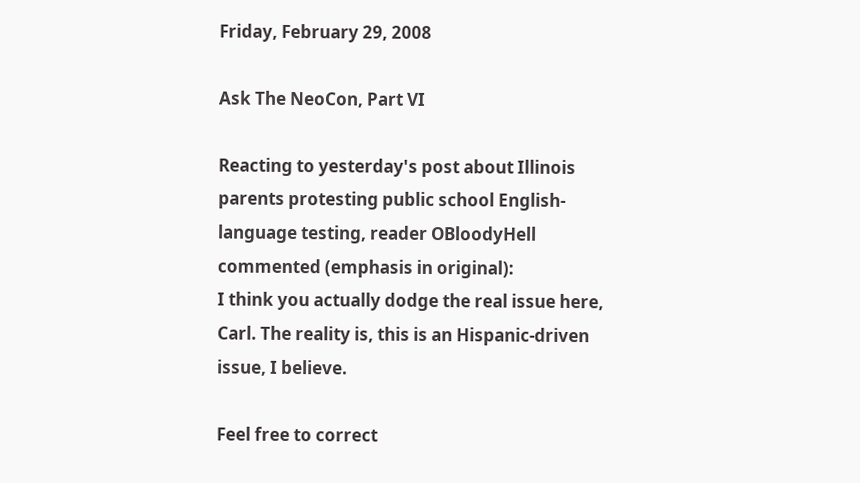Friday, February 29, 2008

Ask The NeoCon, Part VI

Reacting to yesterday's post about Illinois parents protesting public school English-language testing, reader OBloodyHell commented (emphasis in original):
I think you actually dodge the real issue here, Carl. The reality is, this is an Hispanic-driven issue, I believe.

Feel free to correct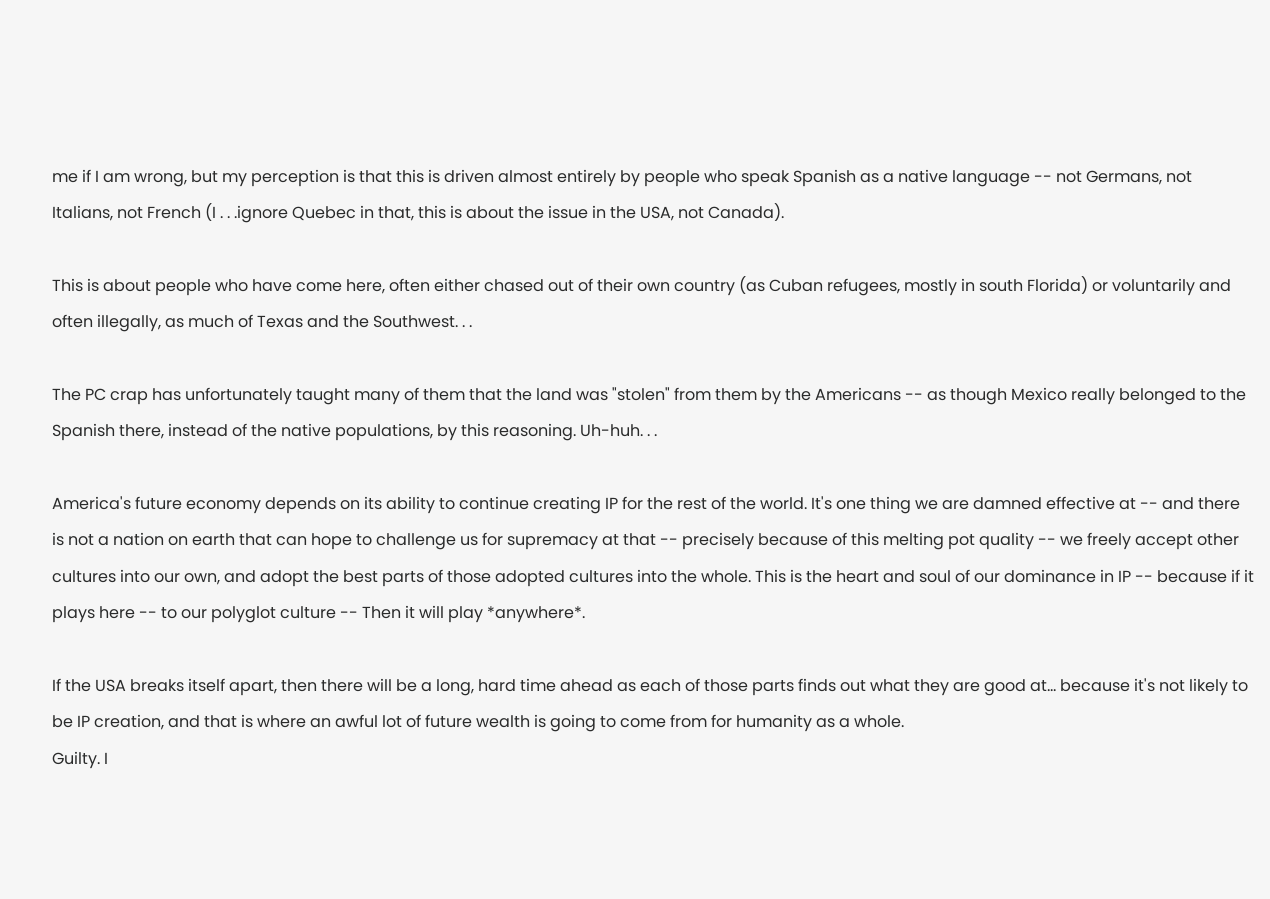me if I am wrong, but my perception is that this is driven almost entirely by people who speak Spanish as a native language -- not Germans, not Italians, not French (I . . .ignore Quebec in that, this is about the issue in the USA, not Canada).

This is about people who have come here, often either chased out of their own country (as Cuban refugees, mostly in south Florida) or voluntarily and often illegally, as much of Texas and the Southwest. . .

The PC crap has unfortunately taught many of them that the land was "stolen" from them by the Americans -- as though Mexico really belonged to the Spanish there, instead of the native populations, by this reasoning. Uh-huh. . .

America's future economy depends on its ability to continue creating IP for the rest of the world. It's one thing we are damned effective at -- and there is not a nation on earth that can hope to challenge us for supremacy at that -- precisely because of this melting pot quality -- we freely accept other cultures into our own, and adopt the best parts of those adopted cultures into the whole. This is the heart and soul of our dominance in IP -- because if it plays here -- to our polyglot culture -- Then it will play *anywhere*.

If the USA breaks itself apart, then there will be a long, hard time ahead as each of those parts finds out what they are good at... because it's not likely to be IP creation, and that is where an awful lot of future wealth is going to come from for humanity as a whole.
Guilty. I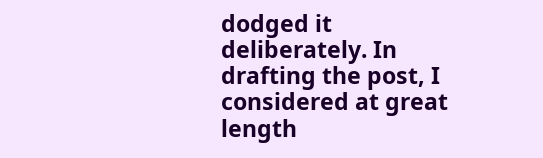dodged it deliberately. In drafting the post, I considered at great length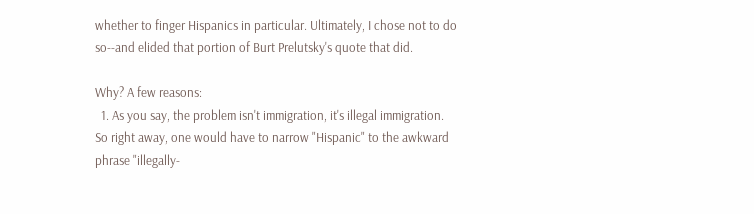whether to finger Hispanics in particular. Ultimately, I chose not to do so--and elided that portion of Burt Prelutsky's quote that did.

Why? A few reasons:
  1. As you say, the problem isn't immigration, it's illegal immigration. So right away, one would have to narrow "Hispanic" to the awkward phrase "illegally-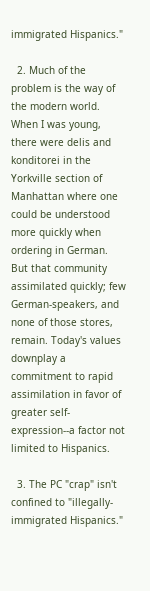immigrated Hispanics."

  2. Much of the problem is the way of the modern world. When I was young, there were delis and konditorei in the Yorkville section of Manhattan where one could be understood more quickly when ordering in German. But that community assimilated quickly; few German-speakers, and none of those stores, remain. Today's values downplay a commitment to rapid assimilation in favor of greater self-expression--a factor not limited to Hispanics.

  3. The PC "crap" isn't confined to "illegally-immigrated Hispanics."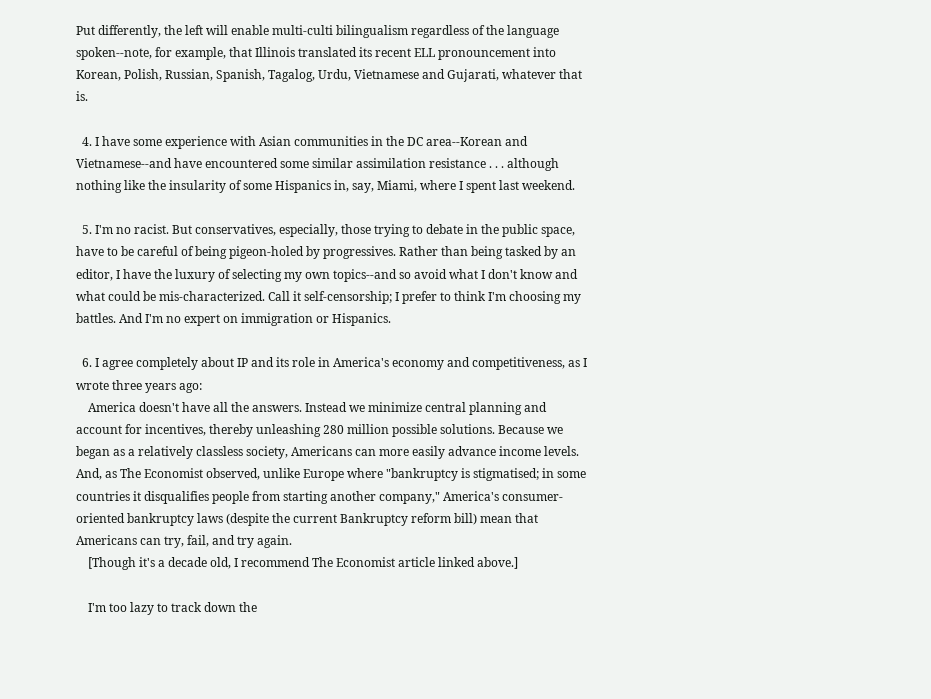Put differently, the left will enable multi-culti bilingualism regardless of the language spoken--note, for example, that Illinois translated its recent ELL pronouncement into Korean, Polish, Russian, Spanish, Tagalog, Urdu, Vietnamese and Gujarati, whatever that is.

  4. I have some experience with Asian communities in the DC area--Korean and Vietnamese--and have encountered some similar assimilation resistance . . . although nothing like the insularity of some Hispanics in, say, Miami, where I spent last weekend.

  5. I'm no racist. But conservatives, especially, those trying to debate in the public space, have to be careful of being pigeon-holed by progressives. Rather than being tasked by an editor, I have the luxury of selecting my own topics--and so avoid what I don't know and what could be mis-characterized. Call it self-censorship; I prefer to think I'm choosing my battles. And I'm no expert on immigration or Hispanics.

  6. I agree completely about IP and its role in America's economy and competitiveness, as I wrote three years ago:
    America doesn't have all the answers. Instead we minimize central planning and account for incentives, thereby unleashing 280 million possible solutions. Because we began as a relatively classless society, Americans can more easily advance income levels. And, as The Economist observed, unlike Europe where "bankruptcy is stigmatised; in some countries it disqualifies people from starting another company," America's consumer-oriented bankruptcy laws (despite the current Bankruptcy reform bill) mean that Americans can try, fail, and try again.
    [Though it's a decade old, I recommend The Economist article linked above.]

    I'm too lazy to track down the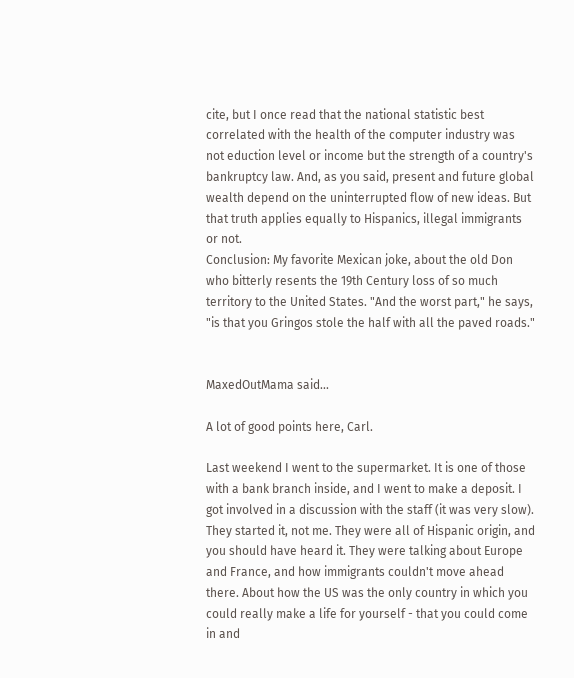cite, but I once read that the national statistic best correlated with the health of the computer industry was not eduction level or income but the strength of a country's bankruptcy law. And, as you said, present and future global wealth depend on the uninterrupted flow of new ideas. But that truth applies equally to Hispanics, illegal immigrants or not.
Conclusion: My favorite Mexican joke, about the old Don who bitterly resents the 19th Century loss of so much territory to the United States. "And the worst part," he says, "is that you Gringos stole the half with all the paved roads."


MaxedOutMama said...

A lot of good points here, Carl.

Last weekend I went to the supermarket. It is one of those with a bank branch inside, and I went to make a deposit. I got involved in a discussion with the staff (it was very slow). They started it, not me. They were all of Hispanic origin, and you should have heard it. They were talking about Europe and France, and how immigrants couldn't move ahead there. About how the US was the only country in which you could really make a life for yourself - that you could come in and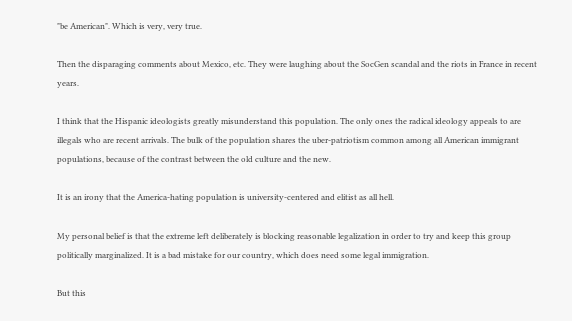"be American". Which is very, very true.

Then the disparaging comments about Mexico, etc. They were laughing about the SocGen scandal and the riots in France in recent years.

I think that the Hispanic ideologists greatly misunderstand this population. The only ones the radical ideology appeals to are illegals who are recent arrivals. The bulk of the population shares the uber-patriotism common among all American immigrant populations, because of the contrast between the old culture and the new.

It is an irony that the America-hating population is university-centered and elitist as all hell.

My personal belief is that the extreme left deliberately is blocking reasonable legalization in order to try and keep this group politically marginalized. It is a bad mistake for our country, which does need some legal immigration.

But this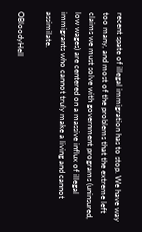recent spate of illegal immigration has to stop. We have way too many, and most of the problems that the extreme left claims we must solve with government programs (uninsured, low wages) are centered on a massive influx of illegal immigrants who cannot truly make a living and cannot assimilate.

OBloodyHell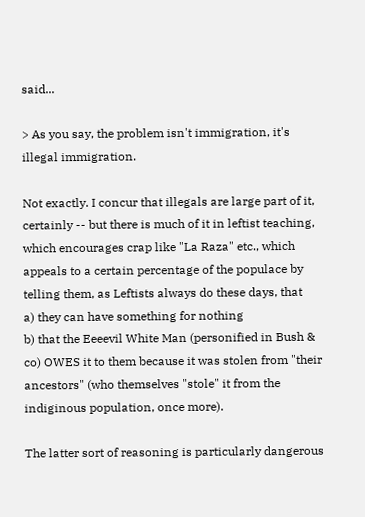said...

> As you say, the problem isn't immigration, it's illegal immigration.

Not exactly. I concur that illegals are large part of it, certainly -- but there is much of it in leftist teaching, which encourages crap like "La Raza" etc., which appeals to a certain percentage of the populace by telling them, as Leftists always do these days, that
a) they can have something for nothing
b) that the Eeeevil White Man (personified in Bush & co) OWES it to them because it was stolen from "their ancestors" (who themselves "stole" it from the indiginous population, once more).

The latter sort of reasoning is particularly dangerous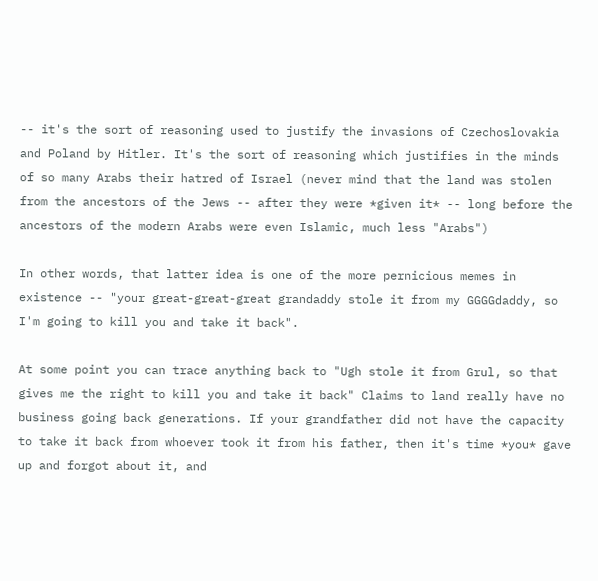-- it's the sort of reasoning used to justify the invasions of Czechoslovakia and Poland by Hitler. It's the sort of reasoning which justifies in the minds of so many Arabs their hatred of Israel (never mind that the land was stolen from the ancestors of the Jews -- after they were *given it* -- long before the ancestors of the modern Arabs were even Islamic, much less "Arabs")

In other words, that latter idea is one of the more pernicious memes in existence -- "your great-great-great grandaddy stole it from my GGGGdaddy, so I'm going to kill you and take it back".

At some point you can trace anything back to "Ugh stole it from Grul, so that gives me the right to kill you and take it back" Claims to land really have no business going back generations. If your grandfather did not have the capacity to take it back from whoever took it from his father, then it's time *you* gave up and forgot about it, and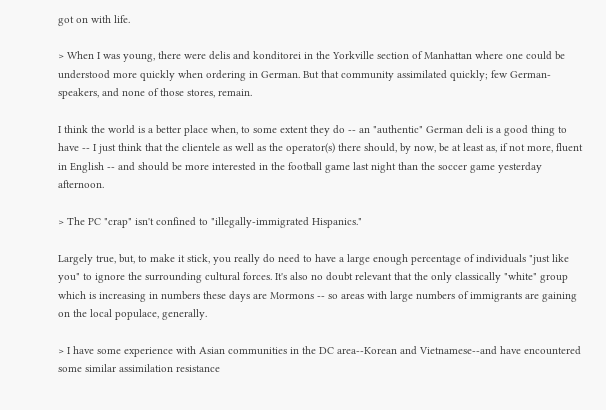got on with life.

> When I was young, there were delis and konditorei in the Yorkville section of Manhattan where one could be understood more quickly when ordering in German. But that community assimilated quickly; few German-speakers, and none of those stores, remain.

I think the world is a better place when, to some extent they do -- an "authentic" German deli is a good thing to have -- I just think that the clientele as well as the operator(s) there should, by now, be at least as, if not more, fluent in English -- and should be more interested in the football game last night than the soccer game yesterday afternoon.

> The PC "crap" isn't confined to "illegally-immigrated Hispanics."

Largely true, but, to make it stick, you really do need to have a large enough percentage of individuals "just like you" to ignore the surrounding cultural forces. It's also no doubt relevant that the only classically "white" group which is increasing in numbers these days are Mormons -- so areas with large numbers of immigrants are gaining on the local populace, generally.

> I have some experience with Asian communities in the DC area--Korean and Vietnamese--and have encountered some similar assimilation resistance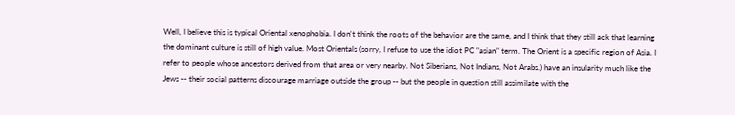Well, I believe this is typical Oriental xenophobia. I don't think the roots of the behavior are the same, and I think that they still ack that learning the dominant culture is still of high value. Most Orientals (sorry, I refuse to use the idiot PC "asian" term. The Orient is a specific region of Asia. I refer to people whose ancestors derived from that area or very nearby. Not Siberians, Not Indians, Not Arabs.) have an insularity much like the Jews -- their social patterns discourage marriage outside the group -- but the people in question still assimilate with the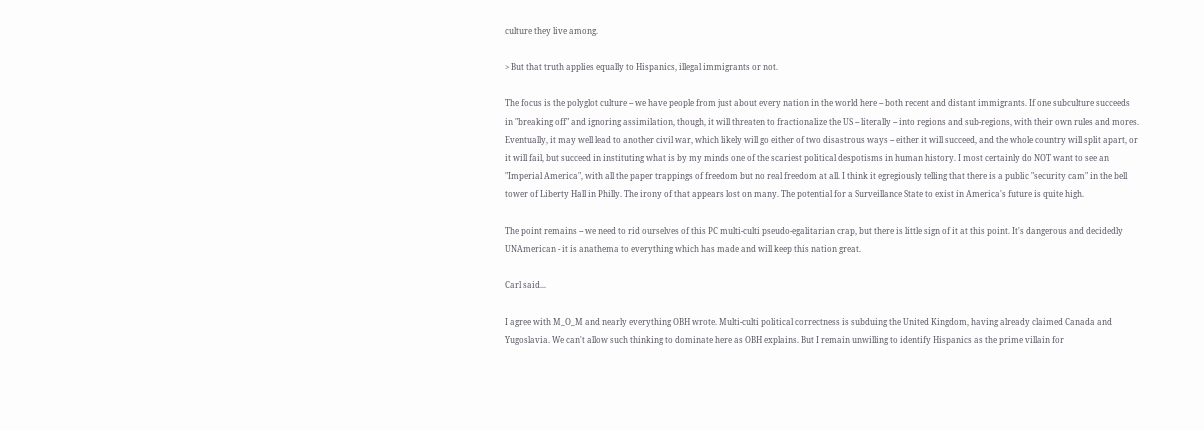culture they live among.

> But that truth applies equally to Hispanics, illegal immigrants or not.

The focus is the polyglot culture -- we have people from just about every nation in the world here -- both recent and distant immigrants. If one subculture succeeds in "breaking off" and ignoring assimilation, though, it will threaten to fractionalize the US -- literally -- into regions and sub-regions, with their own rules and mores. Eventually, it may well lead to another civil war, which likely will go either of two disastrous ways -- either it will succeed, and the whole country will split apart, or it will fail, but succeed in instituting what is by my minds one of the scariest political despotisms in human history. I most certainly do NOT want to see an "Imperial America", with all the paper trappings of freedom but no real freedom at all. I think it egregiously telling that there is a public "security cam" in the bell tower of Liberty Hall in Philly. The irony of that appears lost on many. The potential for a Surveillance State to exist in America's future is quite high.

The point remains -- we need to rid ourselves of this PC multi-culti pseudo-egalitarian crap, but there is little sign of it at this point. It's dangerous and decidedly UNAmerican - it is anathema to everything which has made and will keep this nation great.

Carl said...

I agree with M_O_M and nearly everything OBH wrote. Multi-culti political correctness is subduing the United Kingdom, having already claimed Canada and Yugoslavia. We can't allow such thinking to dominate here as OBH explains. But I remain unwilling to identify Hispanics as the prime villain for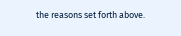the reasons set forth above.